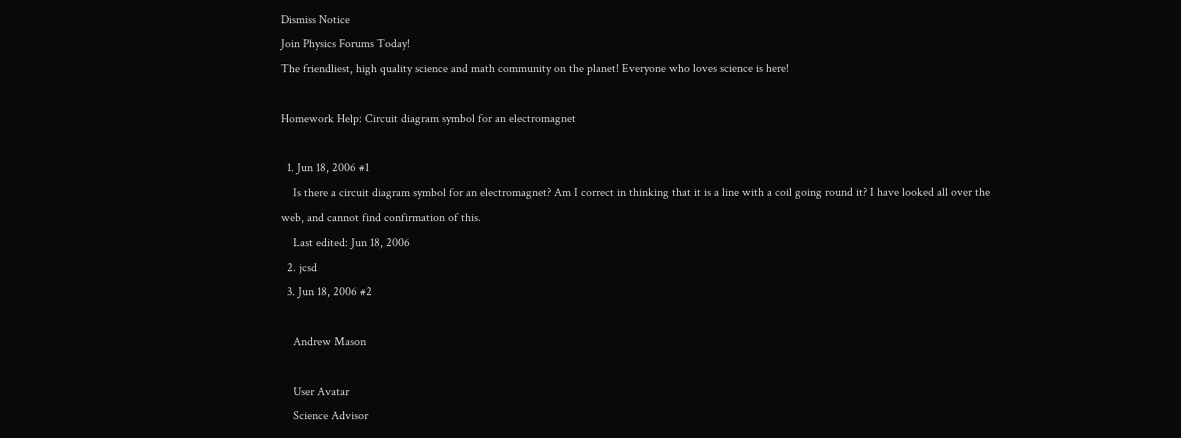Dismiss Notice
Join Physics Forums Today!
The friendliest, high quality science and math community on the planet! Everyone who loves science is here!

Homework Help: Circuit diagram symbol for an electromagnet

  1. Jun 18, 2006 #1
    Is there a circuit diagram symbol for an electromagnet? Am I correct in thinking that it is a line with a coil going round it? I have looked all over the web, and cannot find confirmation of this.
    Last edited: Jun 18, 2006
  2. jcsd
  3. Jun 18, 2006 #2

    Andrew Mason

    User Avatar
    Science Advisor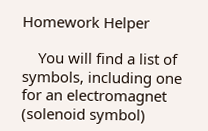Homework Helper

    You will find a list of symbols, including one for an electromagnet (solenoid symbol)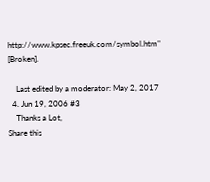http://www.kpsec.freeuk.com/symbol.htm" [Broken].

    Last edited by a moderator: May 2, 2017
  4. Jun 19, 2006 #3
    Thanks a Lot,
Share this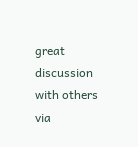great discussion with others via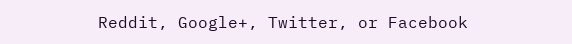Reddit, Google+, Twitter, or Facebook